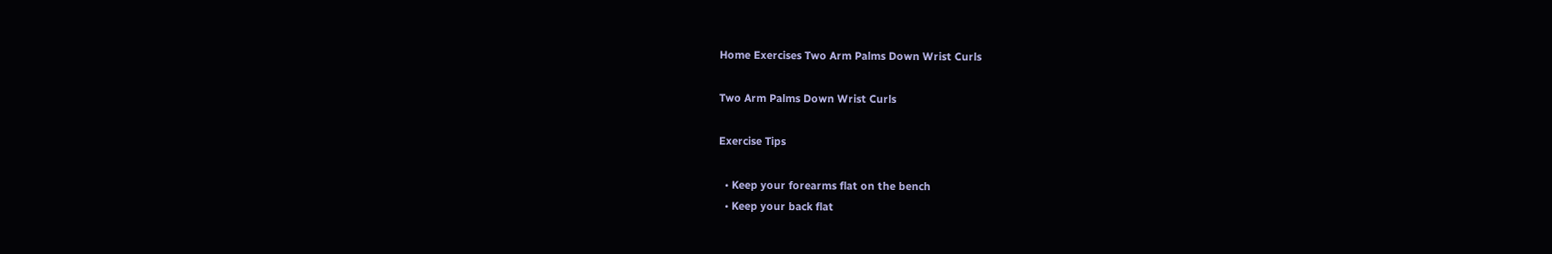Home Exercises Two Arm Palms Down Wrist Curls

Two Arm Palms Down Wrist Curls

Exercise Tips

  • Keep your forearms flat on the bench
  • Keep your back flat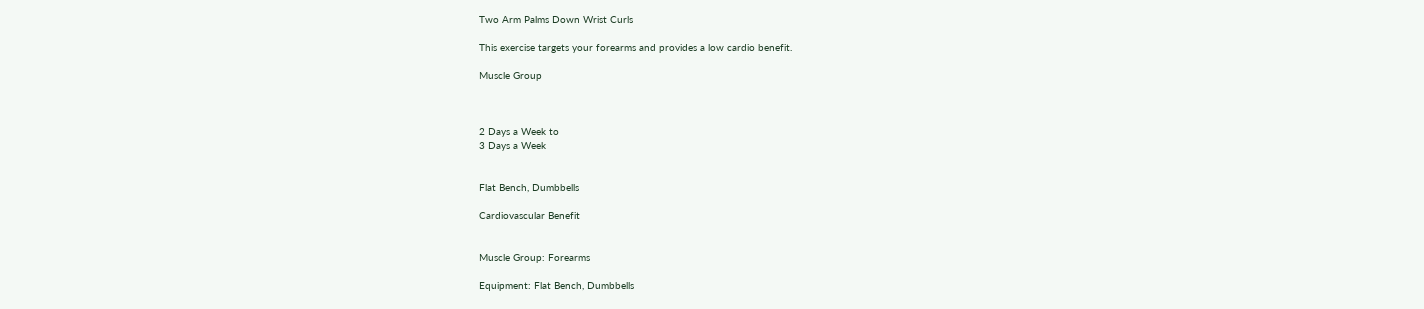Two Arm Palms Down Wrist Curls

This exercise targets your forearms and provides a low cardio benefit.

Muscle Group



2 Days a Week to
3 Days a Week


Flat Bench, Dumbbells

Cardiovascular Benefit


Muscle Group: Forearms

Equipment: Flat Bench, Dumbbells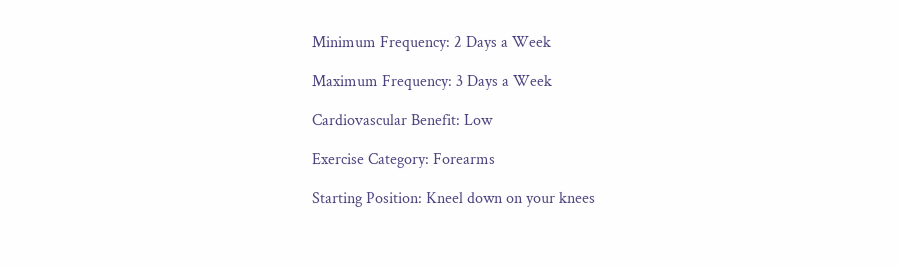Minimum Frequency: 2 Days a Week

Maximum Frequency: 3 Days a Week

Cardiovascular Benefit: Low

Exercise Category: Forearms

Starting Position: Kneel down on your knees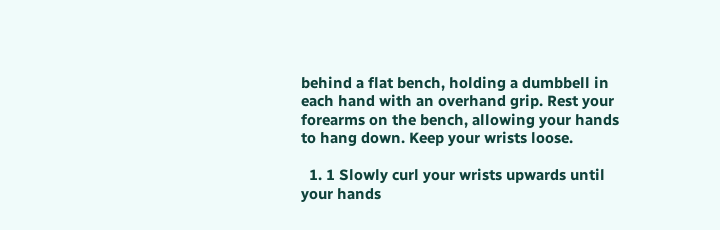behind a flat bench, holding a dumbbell in each hand with an overhand grip. Rest your forearms on the bench, allowing your hands to hang down. Keep your wrists loose.

  1. 1 Slowly curl your wrists upwards until your hands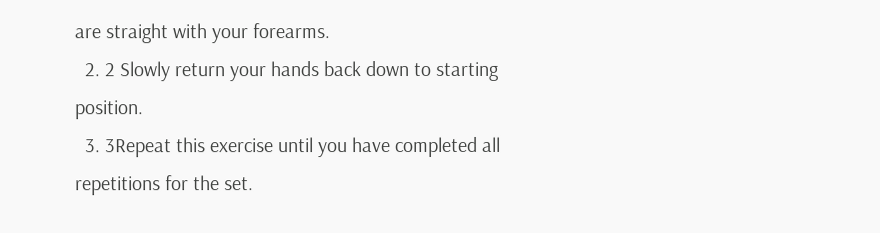are straight with your forearms.
  2. 2 Slowly return your hands back down to starting position.
  3. 3Repeat this exercise until you have completed all repetitions for the set.